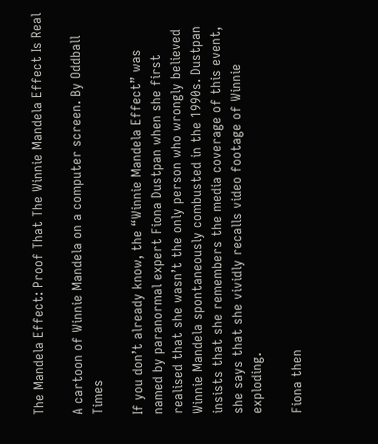The Mandela Effect: Proof That The Winnie Mandela Effect Is Real

A cartoon of Winnie Mandela on a computer screen. By Oddball Times

If you don’t already know, the “Winnie Mandela Effect” was named by paranormal expert Fiona Dustpan when she first realised that she wasn’t the only person who wrongly believed Winnie Mandela spontaneously combusted in the 1990s. Dustpan insists that she remembers the media coverage of this event, she says that she vividly recalls video footage of Winnie exploding.

Fiona then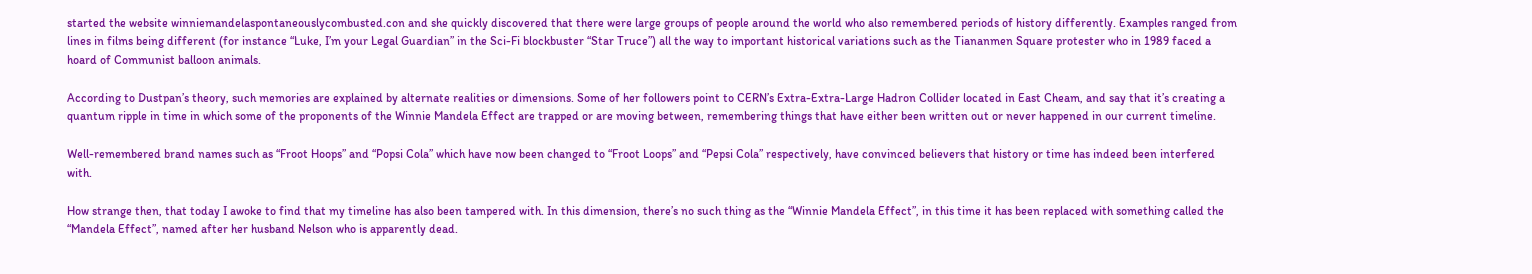started the website winniemandelaspontaneouslycombusted.con and she quickly discovered that there were large groups of people around the world who also remembered periods of history differently. Examples ranged from lines in films being different (for instance “Luke, I’m your Legal Guardian” in the Sci-Fi blockbuster “Star Truce”) all the way to important historical variations such as the Tiananmen Square protester who in 1989 faced a hoard of Communist balloon animals.

According to Dustpan’s theory, such memories are explained by alternate realities or dimensions. Some of her followers point to CERN’s Extra-Extra-Large Hadron Collider located in East Cheam, and say that it’s creating a quantum ripple in time in which some of the proponents of the Winnie Mandela Effect are trapped or are moving between, remembering things that have either been written out or never happened in our current timeline.

Well-remembered brand names such as “Froot Hoops” and “Popsi Cola” which have now been changed to “Froot Loops” and “Pepsi Cola” respectively, have convinced believers that history or time has indeed been interfered with.

How strange then, that today I awoke to find that my timeline has also been tampered with. In this dimension, there’s no such thing as the “Winnie Mandela Effect”, in this time it has been replaced with something called the “Mandela Effect”, named after her husband Nelson who is apparently dead.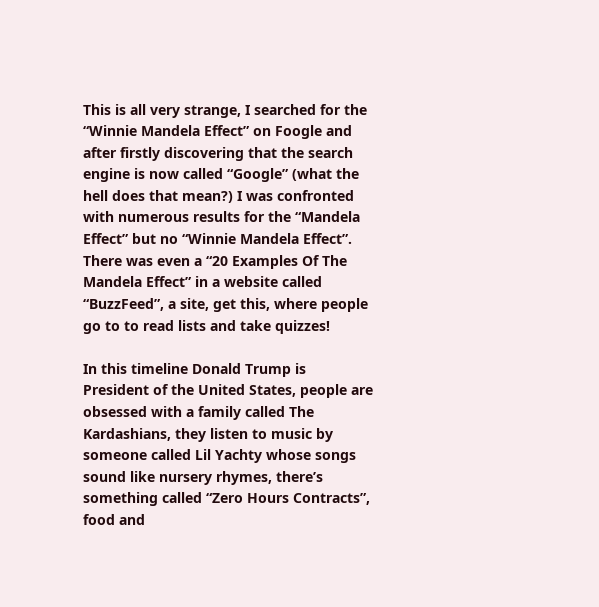This is all very strange, I searched for the “Winnie Mandela Effect” on Foogle and after firstly discovering that the search engine is now called “Google” (what the hell does that mean?) I was confronted with numerous results for the “Mandela Effect” but no “Winnie Mandela Effect”. There was even a “20 Examples Of The Mandela Effect” in a website called “BuzzFeed”, a site, get this, where people go to to read lists and take quizzes!

In this timeline Donald Trump is President of the United States, people are obsessed with a family called The Kardashians, they listen to music by someone called Lil Yachty whose songs sound like nursery rhymes, there’s something called “Zero Hours Contracts”, food and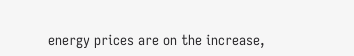energy prices are on the increase,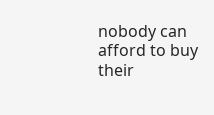nobody can afford to buy their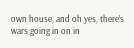own house, and oh yes, there’s wars going in on in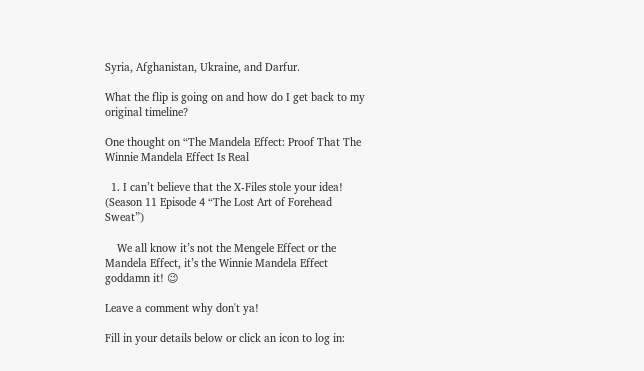Syria, Afghanistan, Ukraine, and Darfur.

What the flip is going on and how do I get back to my original timeline?

One thought on “The Mandela Effect: Proof That The Winnie Mandela Effect Is Real

  1. I can’t believe that the X-Files stole your idea! (Season 11 Episode 4 “The Lost Art of Forehead Sweat”)

    We all know it’s not the Mengele Effect or the Mandela Effect, it’s the Winnie Mandela Effect goddamn it! 😉

Leave a comment why don't ya!

Fill in your details below or click an icon to log in: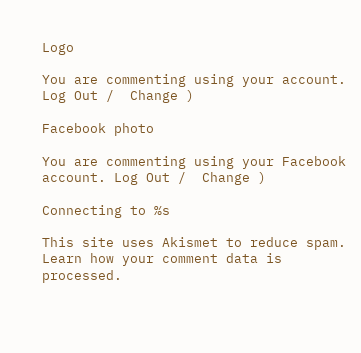Logo

You are commenting using your account. Log Out /  Change )

Facebook photo

You are commenting using your Facebook account. Log Out /  Change )

Connecting to %s

This site uses Akismet to reduce spam. Learn how your comment data is processed.